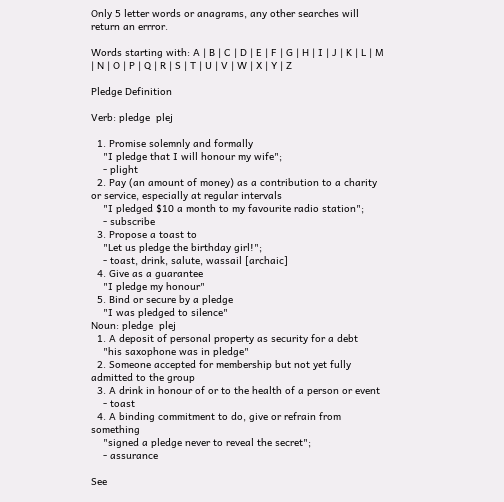Only 5 letter words or anagrams, any other searches will return an errror.

Words starting with: A | B | C | D | E | F | G | H | I | J | K | L | M | N | O | P | Q | R | S | T | U | V | W | X | Y | Z

Pledge Definition

Verb: pledge  plej

  1. Promise solemnly and formally
    "I pledge that I will honour my wife";
    - plight
  2. Pay (an amount of money) as a contribution to a charity or service, especially at regular intervals
    "I pledged $10 a month to my favourite radio station";
    - subscribe
  3. Propose a toast to
    "Let us pledge the birthday girl!";
    - toast, drink, salute, wassail [archaic]
  4. Give as a guarantee
    "I pledge my honour"
  5. Bind or secure by a pledge
    "I was pledged to silence"
Noun: pledge  plej
  1. A deposit of personal property as security for a debt
    "his saxophone was in pledge"
  2. Someone accepted for membership but not yet fully admitted to the group
  3. A drink in honour of or to the health of a person or event
    - toast
  4. A binding commitment to do, give or refrain from something
    "signed a pledge never to reveal the secret";
    - assurance

See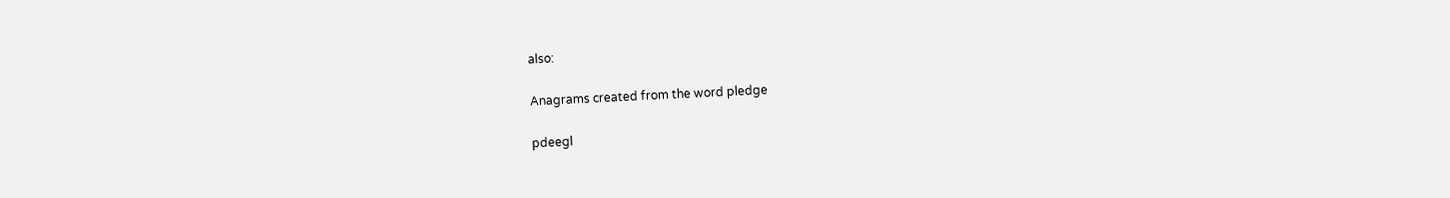also:

Anagrams created from the word pledge

pdeegl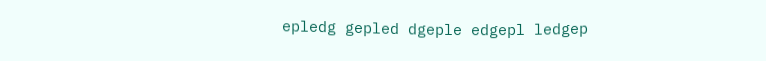epledg gepled dgeple edgepl ledgep